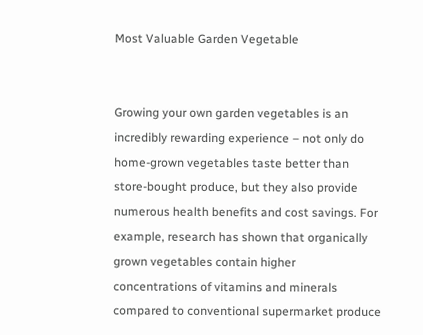Most Valuable Garden Vegetable


Growing your own garden vegetables is an incredibly rewarding experience – not only do home-grown vegetables taste better than store-bought produce, but they also provide numerous health benefits and cost savings. For example, research has shown that organically grown vegetables contain higher concentrations of vitamins and minerals compared to conventional supermarket produce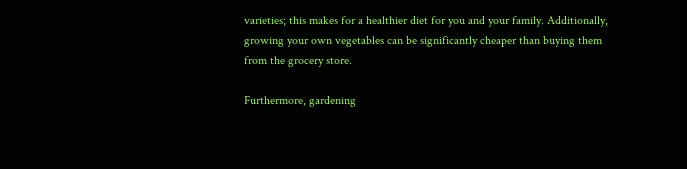varieties; this makes for a healthier diet for you and your family. Additionally, growing your own vegetables can be significantly cheaper than buying them from the grocery store.

Furthermore, gardening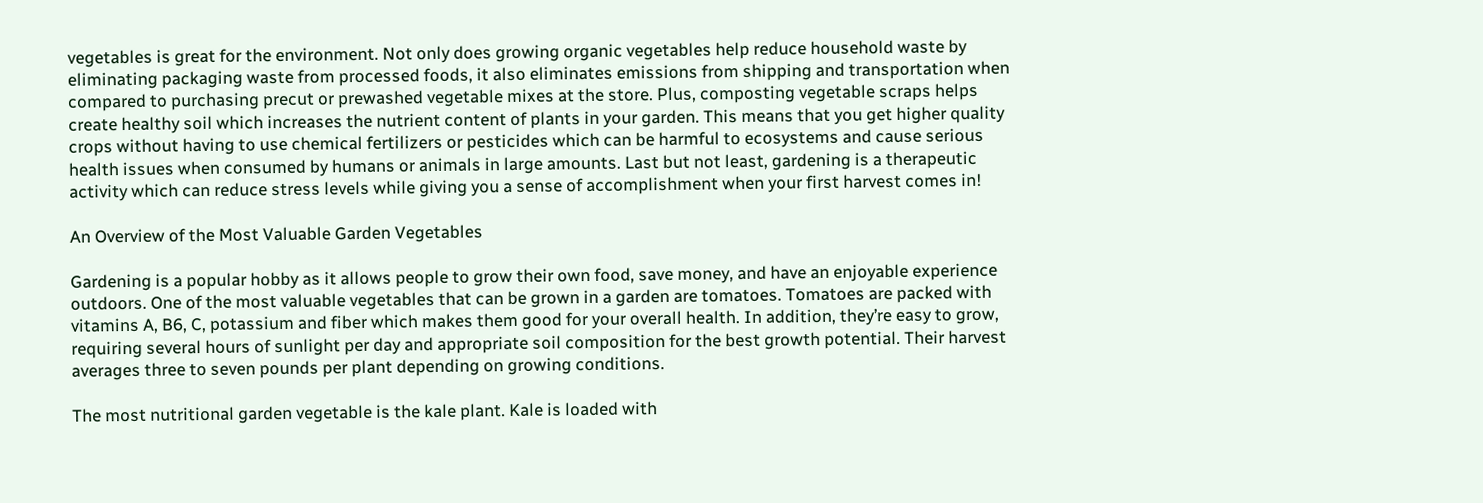vegetables is great for the environment. Not only does growing organic vegetables help reduce household waste by eliminating packaging waste from processed foods, it also eliminates emissions from shipping and transportation when compared to purchasing precut or prewashed vegetable mixes at the store. Plus, composting vegetable scraps helps create healthy soil which increases the nutrient content of plants in your garden. This means that you get higher quality crops without having to use chemical fertilizers or pesticides which can be harmful to ecosystems and cause serious health issues when consumed by humans or animals in large amounts. Last but not least, gardening is a therapeutic activity which can reduce stress levels while giving you a sense of accomplishment when your first harvest comes in!

An Overview of the Most Valuable Garden Vegetables

Gardening is a popular hobby as it allows people to grow their own food, save money, and have an enjoyable experience outdoors. One of the most valuable vegetables that can be grown in a garden are tomatoes. Tomatoes are packed with vitamins A, B6, C, potassium and fiber which makes them good for your overall health. In addition, they’re easy to grow, requiring several hours of sunlight per day and appropriate soil composition for the best growth potential. Their harvest averages three to seven pounds per plant depending on growing conditions.

The most nutritional garden vegetable is the kale plant. Kale is loaded with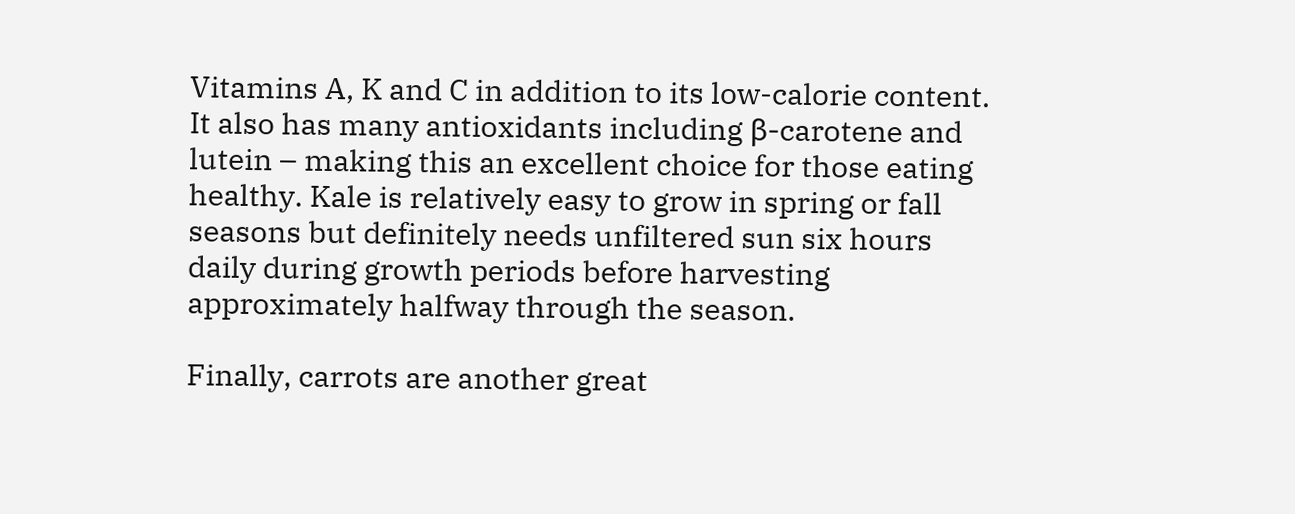Vitamins A, K and C in addition to its low-calorie content. It also has many antioxidants including β-carotene and lutein – making this an excellent choice for those eating healthy. Kale is relatively easy to grow in spring or fall seasons but definitely needs unfiltered sun six hours daily during growth periods before harvesting approximately halfway through the season.

Finally, carrots are another great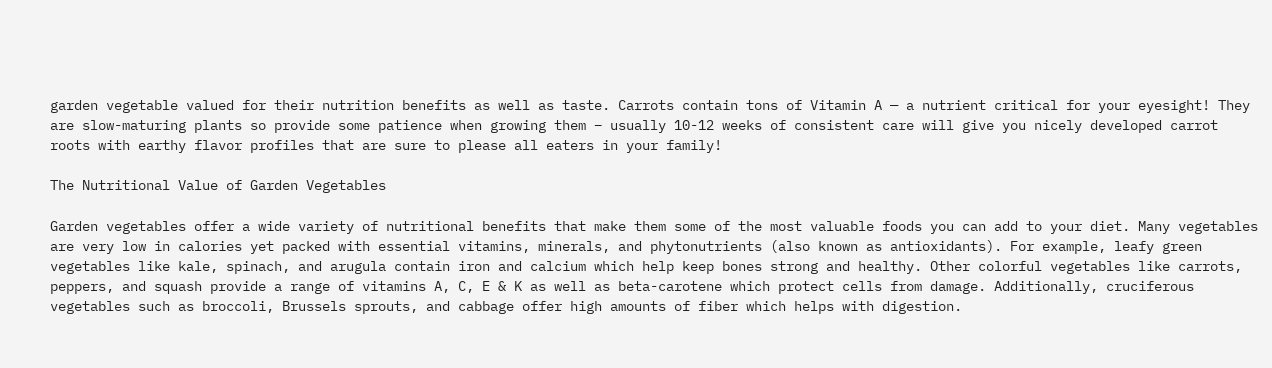garden vegetable valued for their nutrition benefits as well as taste. Carrots contain tons of Vitamin A — a nutrient critical for your eyesight! They are slow-maturing plants so provide some patience when growing them – usually 10-12 weeks of consistent care will give you nicely developed carrot roots with earthy flavor profiles that are sure to please all eaters in your family!

The Nutritional Value of Garden Vegetables

Garden vegetables offer a wide variety of nutritional benefits that make them some of the most valuable foods you can add to your diet. Many vegetables are very low in calories yet packed with essential vitamins, minerals, and phytonutrients (also known as antioxidants). For example, leafy green vegetables like kale, spinach, and arugula contain iron and calcium which help keep bones strong and healthy. Other colorful vegetables like carrots, peppers, and squash provide a range of vitamins A, C, E & K as well as beta-carotene which protect cells from damage. Additionally, cruciferous vegetables such as broccoli, Brussels sprouts, and cabbage offer high amounts of fiber which helps with digestion.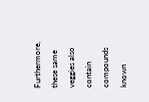Furthermore, these same veggies also contain compounds known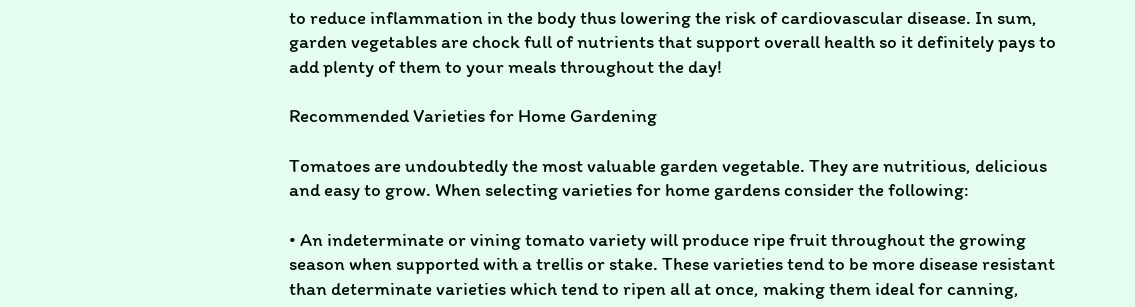to reduce inflammation in the body thus lowering the risk of cardiovascular disease. In sum, garden vegetables are chock full of nutrients that support overall health so it definitely pays to add plenty of them to your meals throughout the day!

Recommended Varieties for Home Gardening

Tomatoes are undoubtedly the most valuable garden vegetable. They are nutritious, delicious and easy to grow. When selecting varieties for home gardens consider the following:

• An indeterminate or vining tomato variety will produce ripe fruit throughout the growing season when supported with a trellis or stake. These varieties tend to be more disease resistant than determinate varieties which tend to ripen all at once, making them ideal for canning,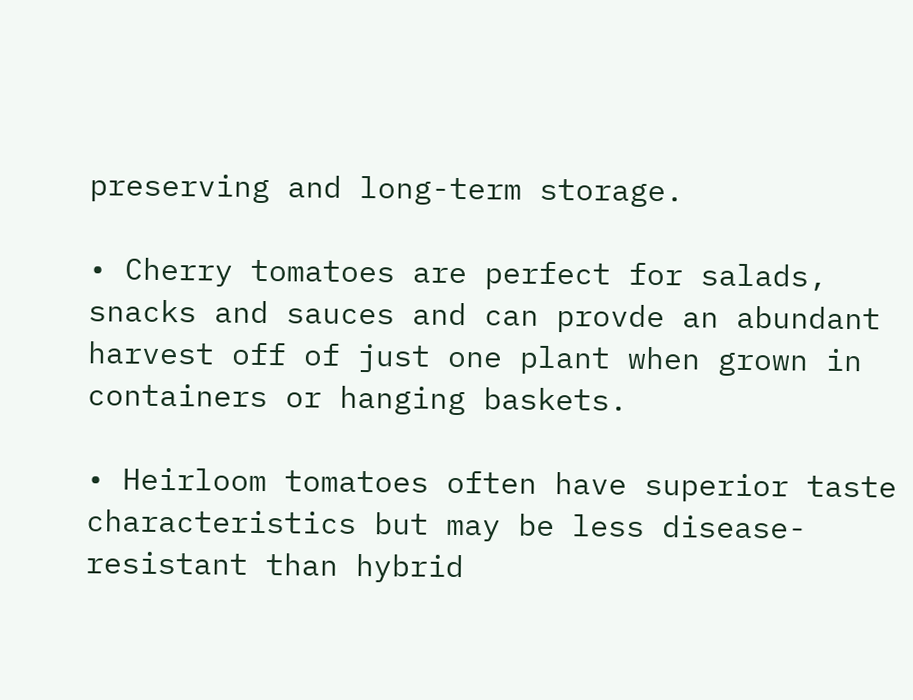preserving and long-term storage.

• Cherry tomatoes are perfect for salads, snacks and sauces and can provde an abundant harvest off of just one plant when grown in containers or hanging baskets.

• Heirloom tomatoes often have superior taste characteristics but may be less disease-resistant than hybrid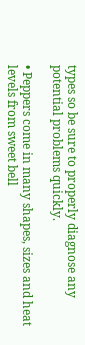types so be sure to properly diagnose any potential problems quickly.

• Peppers come in many shapes, sizes and heat levels from sweet bell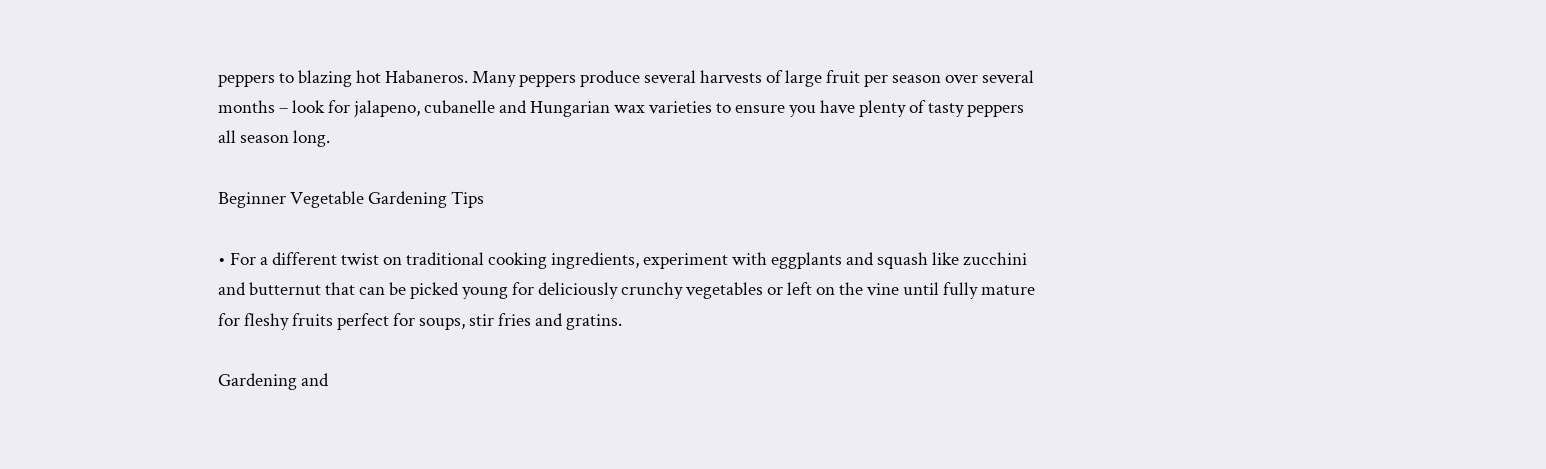peppers to blazing hot Habaneros. Many peppers produce several harvests of large fruit per season over several months – look for jalapeno, cubanelle and Hungarian wax varieties to ensure you have plenty of tasty peppers all season long.

Beginner Vegetable Gardening Tips

• For a different twist on traditional cooking ingredients, experiment with eggplants and squash like zucchini and butternut that can be picked young for deliciously crunchy vegetables or left on the vine until fully mature for fleshy fruits perfect for soups, stir fries and gratins.

Gardening and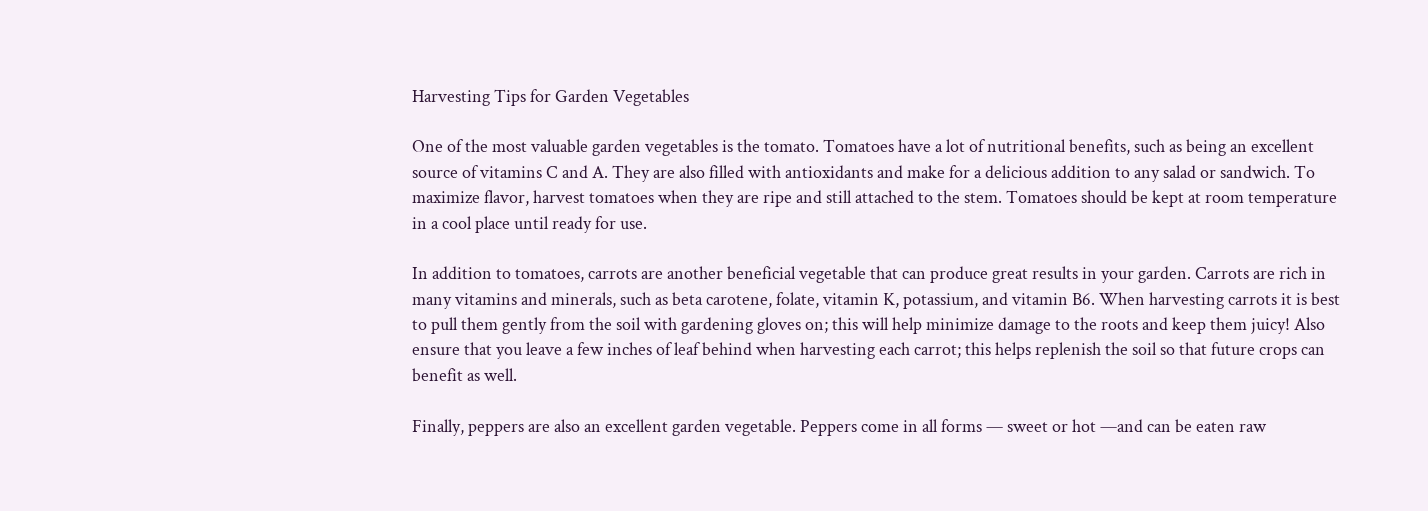Harvesting Tips for Garden Vegetables

One of the most valuable garden vegetables is the tomato. Tomatoes have a lot of nutritional benefits, such as being an excellent source of vitamins C and A. They are also filled with antioxidants and make for a delicious addition to any salad or sandwich. To maximize flavor, harvest tomatoes when they are ripe and still attached to the stem. Tomatoes should be kept at room temperature in a cool place until ready for use.

In addition to tomatoes, carrots are another beneficial vegetable that can produce great results in your garden. Carrots are rich in many vitamins and minerals, such as beta carotene, folate, vitamin K, potassium, and vitamin B6. When harvesting carrots it is best to pull them gently from the soil with gardening gloves on; this will help minimize damage to the roots and keep them juicy! Also ensure that you leave a few inches of leaf behind when harvesting each carrot; this helps replenish the soil so that future crops can benefit as well.

Finally, peppers are also an excellent garden vegetable. Peppers come in all forms — sweet or hot —and can be eaten raw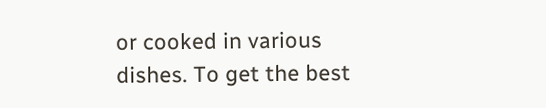or cooked in various dishes. To get the best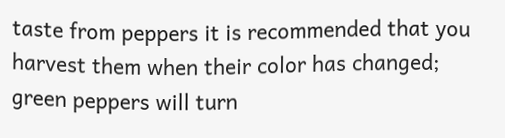taste from peppers it is recommended that you harvest them when their color has changed; green peppers will turn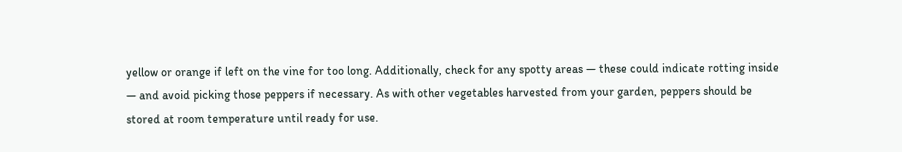yellow or orange if left on the vine for too long. Additionally, check for any spotty areas — these could indicate rotting inside — and avoid picking those peppers if necessary. As with other vegetables harvested from your garden, peppers should be stored at room temperature until ready for use.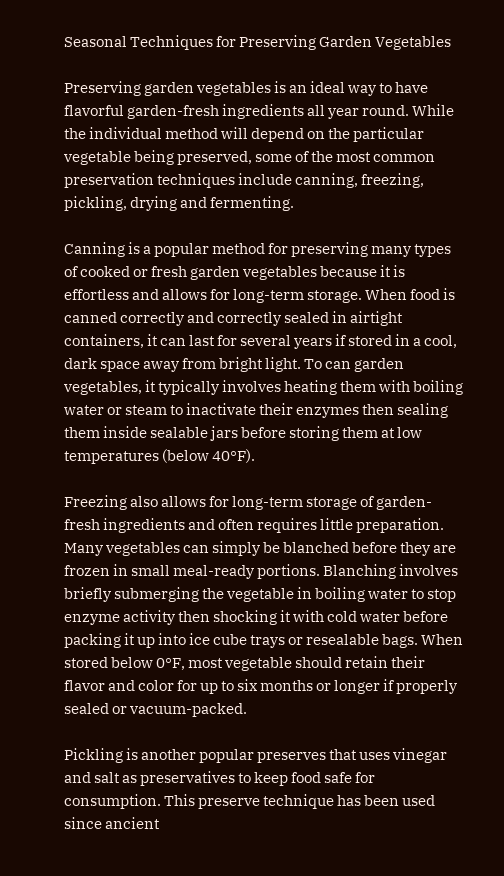Seasonal Techniques for Preserving Garden Vegetables

Preserving garden vegetables is an ideal way to have flavorful garden-fresh ingredients all year round. While the individual method will depend on the particular vegetable being preserved, some of the most common preservation techniques include canning, freezing, pickling, drying and fermenting.

Canning is a popular method for preserving many types of cooked or fresh garden vegetables because it is effortless and allows for long-term storage. When food is canned correctly and correctly sealed in airtight containers, it can last for several years if stored in a cool, dark space away from bright light. To can garden vegetables, it typically involves heating them with boiling water or steam to inactivate their enzymes then sealing them inside sealable jars before storing them at low temperatures (below 40°F).

Freezing also allows for long-term storage of garden-fresh ingredients and often requires little preparation. Many vegetables can simply be blanched before they are frozen in small meal-ready portions. Blanching involves briefly submerging the vegetable in boiling water to stop enzyme activity then shocking it with cold water before packing it up into ice cube trays or resealable bags. When stored below 0°F, most vegetable should retain their flavor and color for up to six months or longer if properly sealed or vacuum-packed.

Pickling is another popular preserves that uses vinegar and salt as preservatives to keep food safe for consumption. This preserve technique has been used since ancient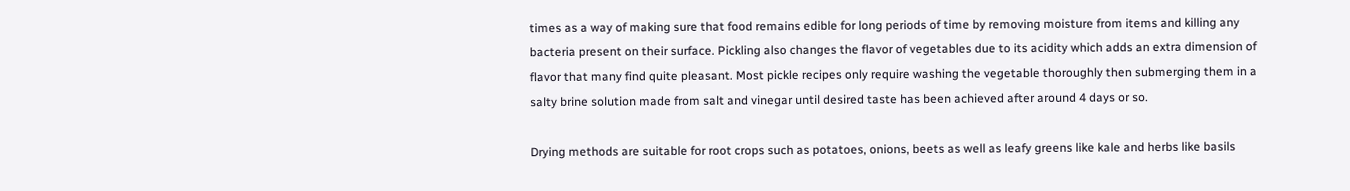times as a way of making sure that food remains edible for long periods of time by removing moisture from items and killing any bacteria present on their surface. Pickling also changes the flavor of vegetables due to its acidity which adds an extra dimension of flavor that many find quite pleasant. Most pickle recipes only require washing the vegetable thoroughly then submerging them in a salty brine solution made from salt and vinegar until desired taste has been achieved after around 4 days or so.

Drying methods are suitable for root crops such as potatoes, onions, beets as well as leafy greens like kale and herbs like basils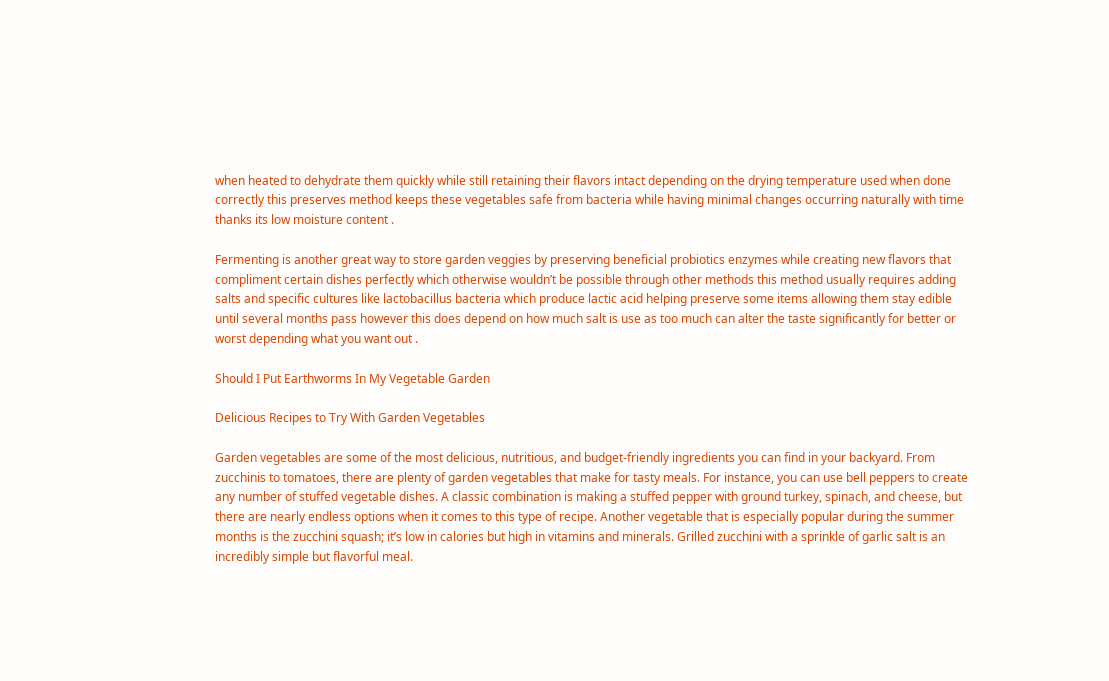when heated to dehydrate them quickly while still retaining their flavors intact depending on the drying temperature used when done correctly this preserves method keeps these vegetables safe from bacteria while having minimal changes occurring naturally with time thanks its low moisture content .

Fermenting is another great way to store garden veggies by preserving beneficial probiotics enzymes while creating new flavors that compliment certain dishes perfectly which otherwise wouldn’t be possible through other methods this method usually requires adding salts and specific cultures like lactobacillus bacteria which produce lactic acid helping preserve some items allowing them stay edible until several months pass however this does depend on how much salt is use as too much can alter the taste significantly for better or worst depending what you want out .

Should I Put Earthworms In My Vegetable Garden

Delicious Recipes to Try With Garden Vegetables

Garden vegetables are some of the most delicious, nutritious, and budget-friendly ingredients you can find in your backyard. From zucchinis to tomatoes, there are plenty of garden vegetables that make for tasty meals. For instance, you can use bell peppers to create any number of stuffed vegetable dishes. A classic combination is making a stuffed pepper with ground turkey, spinach, and cheese, but there are nearly endless options when it comes to this type of recipe. Another vegetable that is especially popular during the summer months is the zucchini squash; it’s low in calories but high in vitamins and minerals. Grilled zucchini with a sprinkle of garlic salt is an incredibly simple but flavorful meal.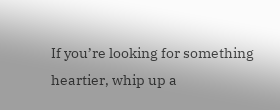If you’re looking for something heartier, whip up a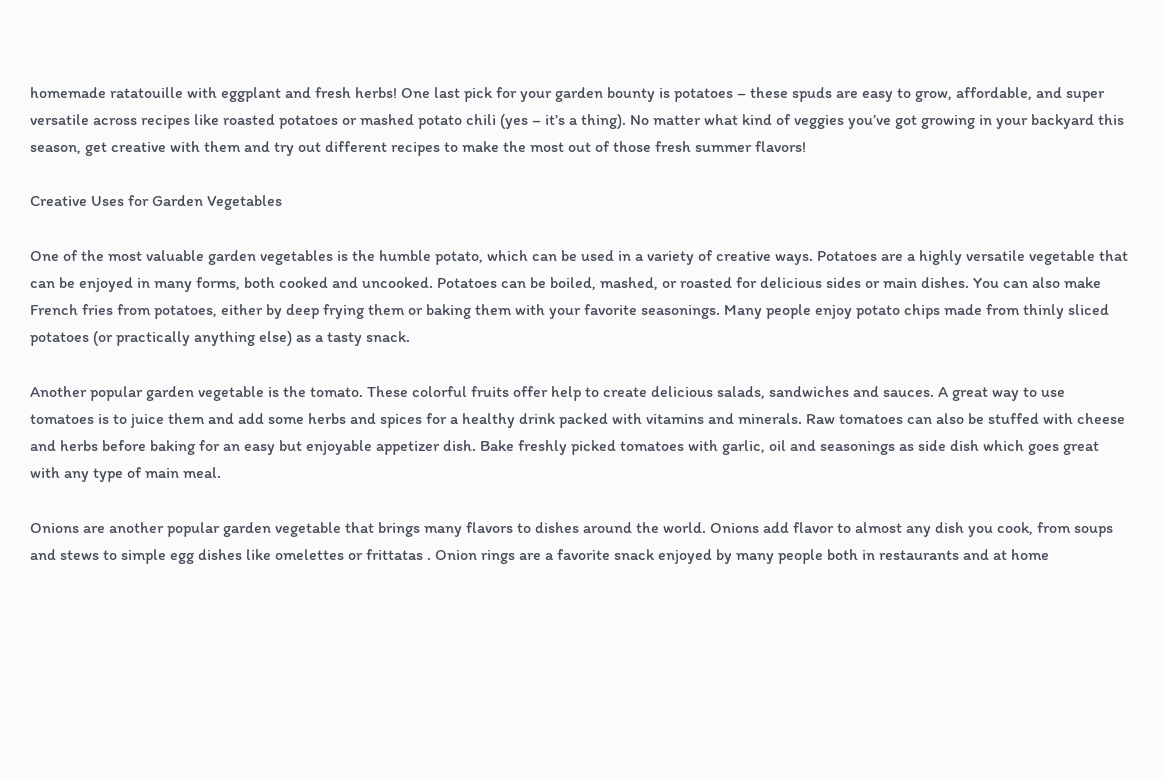homemade ratatouille with eggplant and fresh herbs! One last pick for your garden bounty is potatoes – these spuds are easy to grow, affordable, and super versatile across recipes like roasted potatoes or mashed potato chili (yes – it’s a thing). No matter what kind of veggies you’ve got growing in your backyard this season, get creative with them and try out different recipes to make the most out of those fresh summer flavors!

Creative Uses for Garden Vegetables

One of the most valuable garden vegetables is the humble potato, which can be used in a variety of creative ways. Potatoes are a highly versatile vegetable that can be enjoyed in many forms, both cooked and uncooked. Potatoes can be boiled, mashed, or roasted for delicious sides or main dishes. You can also make French fries from potatoes, either by deep frying them or baking them with your favorite seasonings. Many people enjoy potato chips made from thinly sliced potatoes (or practically anything else) as a tasty snack.

Another popular garden vegetable is the tomato. These colorful fruits offer help to create delicious salads, sandwiches and sauces. A great way to use tomatoes is to juice them and add some herbs and spices for a healthy drink packed with vitamins and minerals. Raw tomatoes can also be stuffed with cheese and herbs before baking for an easy but enjoyable appetizer dish. Bake freshly picked tomatoes with garlic, oil and seasonings as side dish which goes great with any type of main meal.

Onions are another popular garden vegetable that brings many flavors to dishes around the world. Onions add flavor to almost any dish you cook, from soups and stews to simple egg dishes like omelettes or frittatas . Onion rings are a favorite snack enjoyed by many people both in restaurants and at home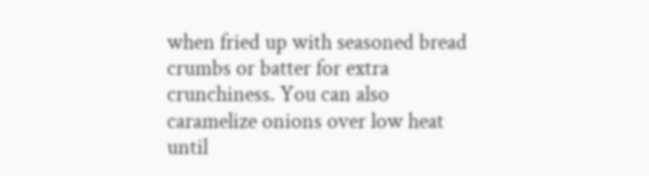when fried up with seasoned bread crumbs or batter for extra crunchiness. You can also caramelize onions over low heat until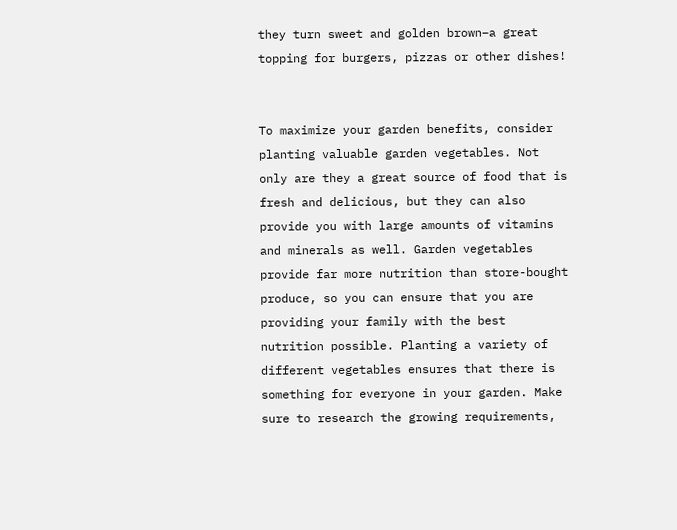they turn sweet and golden brown–a great topping for burgers, pizzas or other dishes!


To maximize your garden benefits, consider planting valuable garden vegetables. Not only are they a great source of food that is fresh and delicious, but they can also provide you with large amounts of vitamins and minerals as well. Garden vegetables provide far more nutrition than store-bought produce, so you can ensure that you are providing your family with the best nutrition possible. Planting a variety of different vegetables ensures that there is something for everyone in your garden. Make sure to research the growing requirements,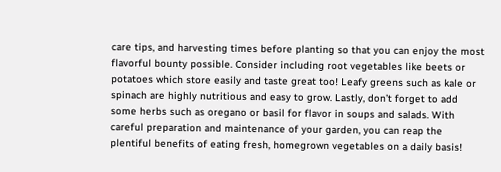care tips, and harvesting times before planting so that you can enjoy the most flavorful bounty possible. Consider including root vegetables like beets or potatoes which store easily and taste great too! Leafy greens such as kale or spinach are highly nutritious and easy to grow. Lastly, don’t forget to add some herbs such as oregano or basil for flavor in soups and salads. With careful preparation and maintenance of your garden, you can reap the plentiful benefits of eating fresh, homegrown vegetables on a daily basis!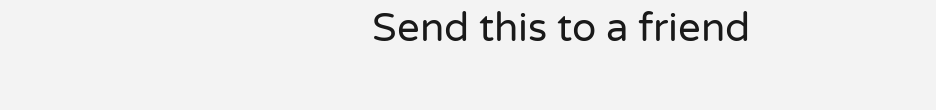Send this to a friend